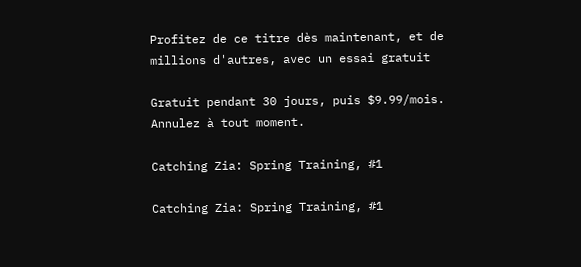Profitez de ce titre dès maintenant, et de millions d'autres, avec un essai gratuit

Gratuit pendant 30 jours, puis $9.99/mois. Annulez à tout moment.

Catching Zia: Spring Training, #1

Catching Zia: Spring Training, #1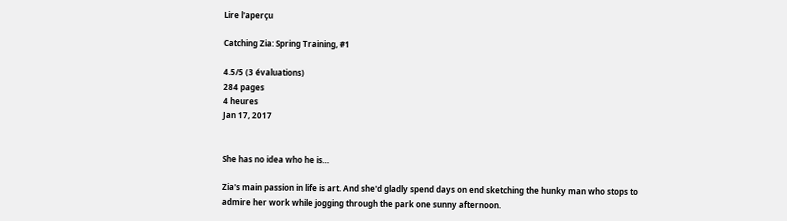Lire l'aperçu

Catching Zia: Spring Training, #1

4.5/5 (3 évaluations)
284 pages
4 heures
Jan 17, 2017


She has no idea who he is…

Zia's main passion in life is art. And she'd gladly spend days on end sketching the hunky man who stops to admire her work while jogging through the park one sunny afternoon.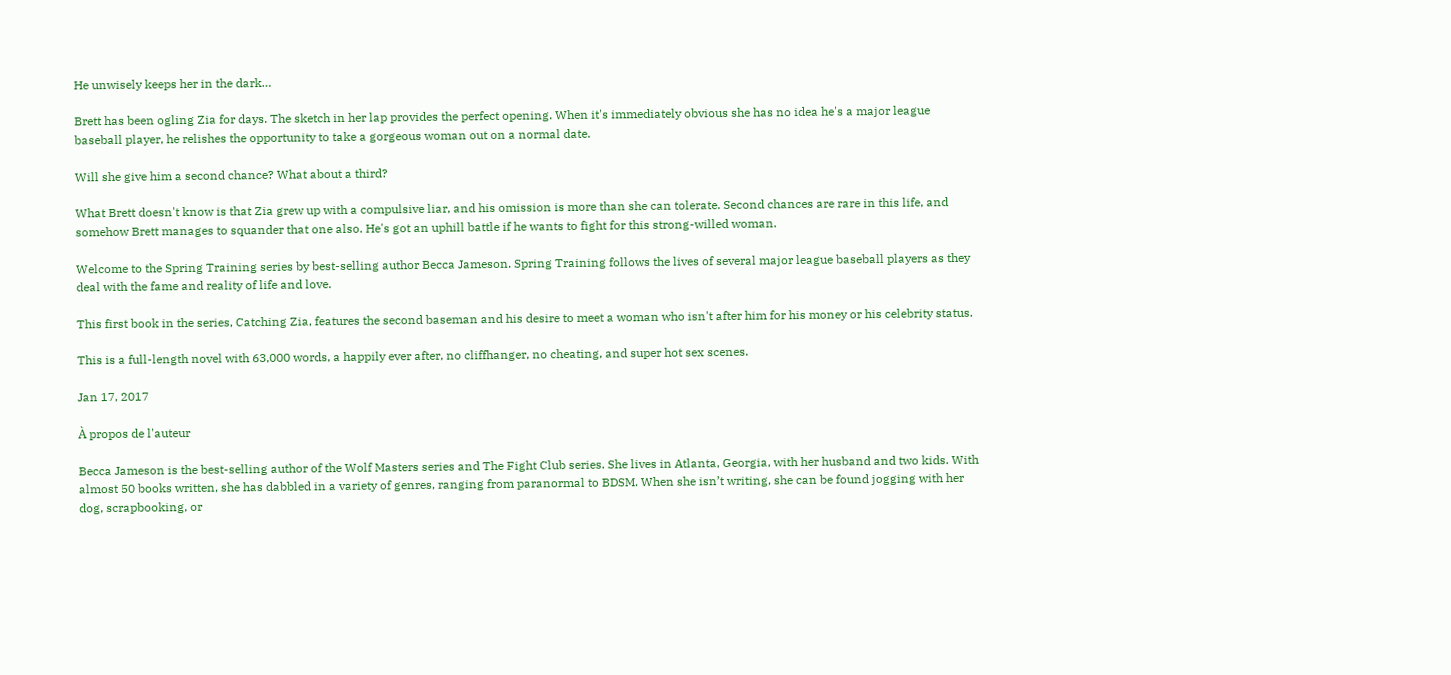He unwisely keeps her in the dark…

Brett has been ogling Zia for days. The sketch in her lap provides the perfect opening. When it's immediately obvious she has no idea he's a major league baseball player, he relishes the opportunity to take a gorgeous woman out on a normal date.

Will she give him a second chance? What about a third?

What Brett doesn't know is that Zia grew up with a compulsive liar, and his omission is more than she can tolerate. Second chances are rare in this life, and somehow Brett manages to squander that one also. He's got an uphill battle if he wants to fight for this strong-willed woman.

Welcome to the Spring Training series by best-selling author Becca Jameson. Spring Training follows the lives of several major league baseball players as they deal with the fame and reality of life and love.

This first book in the series, Catching Zia, features the second baseman and his desire to meet a woman who isn't after him for his money or his celebrity status.

This is a full-length novel with 63,000 words, a happily ever after, no cliffhanger, no cheating, and super hot sex scenes.

Jan 17, 2017

À propos de l'auteur

Becca Jameson is the best-selling author of the Wolf Masters series and The Fight Club series. She lives in Atlanta, Georgia, with her husband and two kids. With almost 50 books written, she has dabbled in a variety of genres, ranging from paranormal to BDSM. When she isn’t writing, she can be found jogging with her dog, scrapbooking, or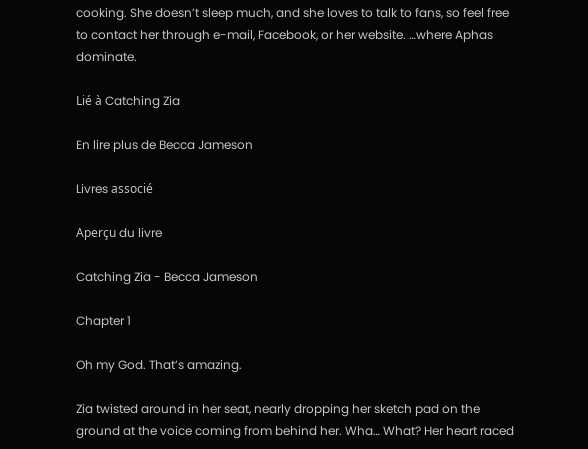cooking. She doesn’t sleep much, and she loves to talk to fans, so feel free to contact her through e-mail, Facebook, or her website. …where Aphas dominate.

Lié à Catching Zia

En lire plus de Becca Jameson

Livres associé

Aperçu du livre

Catching Zia - Becca Jameson

Chapter 1

Oh my God. That’s amazing.

Zia twisted around in her seat, nearly dropping her sketch pad on the ground at the voice coming from behind her. Wha… What? Her heart raced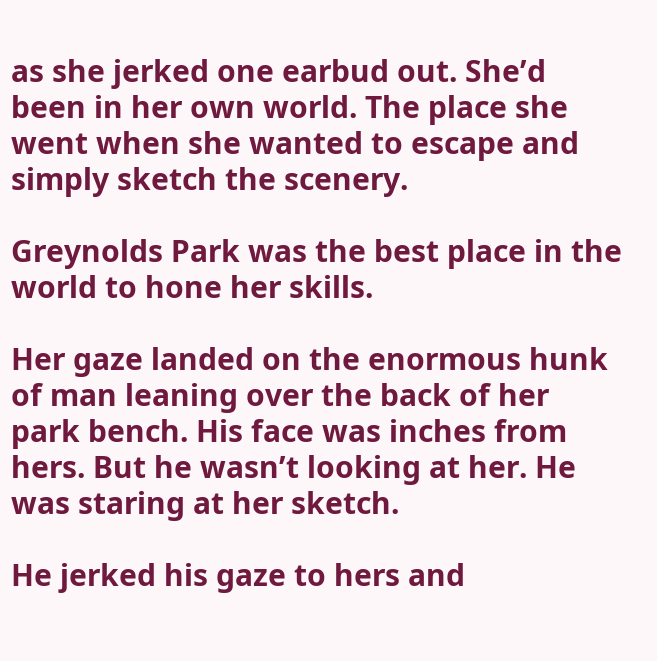as she jerked one earbud out. She’d been in her own world. The place she went when she wanted to escape and simply sketch the scenery.

Greynolds Park was the best place in the world to hone her skills.

Her gaze landed on the enormous hunk of man leaning over the back of her park bench. His face was inches from hers. But he wasn’t looking at her. He was staring at her sketch.

He jerked his gaze to hers and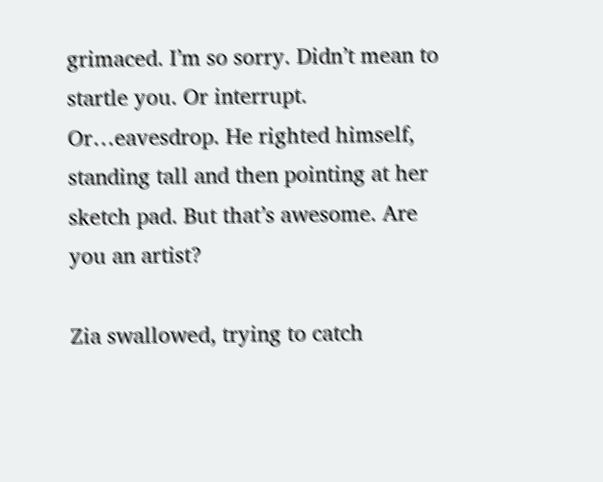grimaced. I’m so sorry. Didn’t mean to startle you. Or interrupt. Or…eavesdrop. He righted himself, standing tall and then pointing at her sketch pad. But that’s awesome. Are you an artist?

Zia swallowed, trying to catch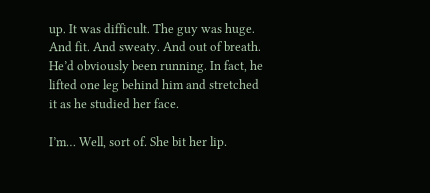up. It was difficult. The guy was huge. And fit. And sweaty. And out of breath. He’d obviously been running. In fact, he lifted one leg behind him and stretched it as he studied her face.

I’m… Well, sort of. She bit her lip.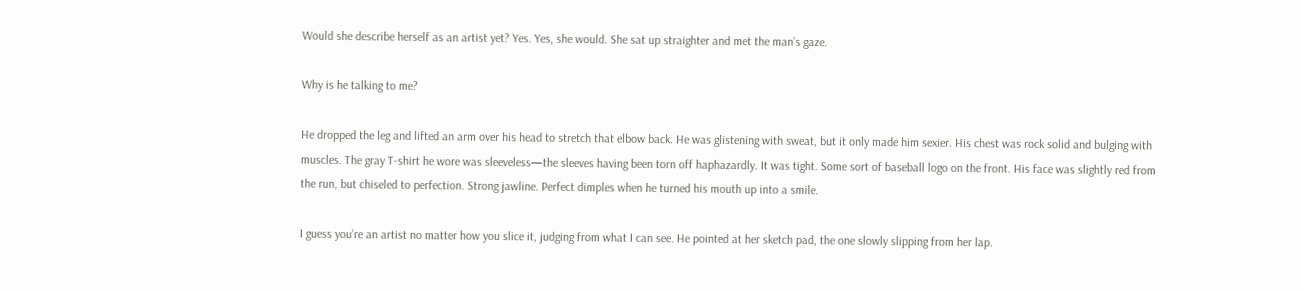Would she describe herself as an artist yet? Yes. Yes, she would. She sat up straighter and met the man’s gaze.

Why is he talking to me?

He dropped the leg and lifted an arm over his head to stretch that elbow back. He was glistening with sweat, but it only made him sexier. His chest was rock solid and bulging with muscles. The gray T-shirt he wore was sleeveless—the sleeves having been torn off haphazardly. It was tight. Some sort of baseball logo on the front. His face was slightly red from the run, but chiseled to perfection. Strong jawline. Perfect dimples when he turned his mouth up into a smile.

I guess you’re an artist no matter how you slice it, judging from what I can see. He pointed at her sketch pad, the one slowly slipping from her lap.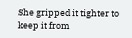She gripped it tighter to keep it from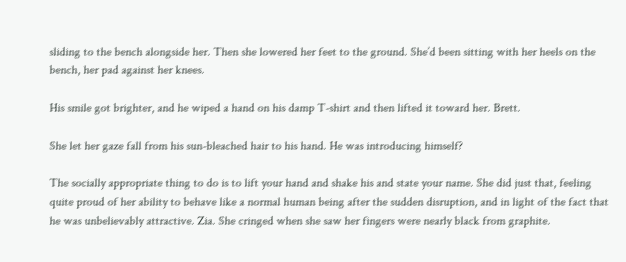sliding to the bench alongside her. Then she lowered her feet to the ground. She’d been sitting with her heels on the bench, her pad against her knees.

His smile got brighter, and he wiped a hand on his damp T-shirt and then lifted it toward her. Brett.

She let her gaze fall from his sun-bleached hair to his hand. He was introducing himself?

The socially appropriate thing to do is to lift your hand and shake his and state your name. She did just that, feeling quite proud of her ability to behave like a normal human being after the sudden disruption, and in light of the fact that he was unbelievably attractive. Zia. She cringed when she saw her fingers were nearly black from graphite.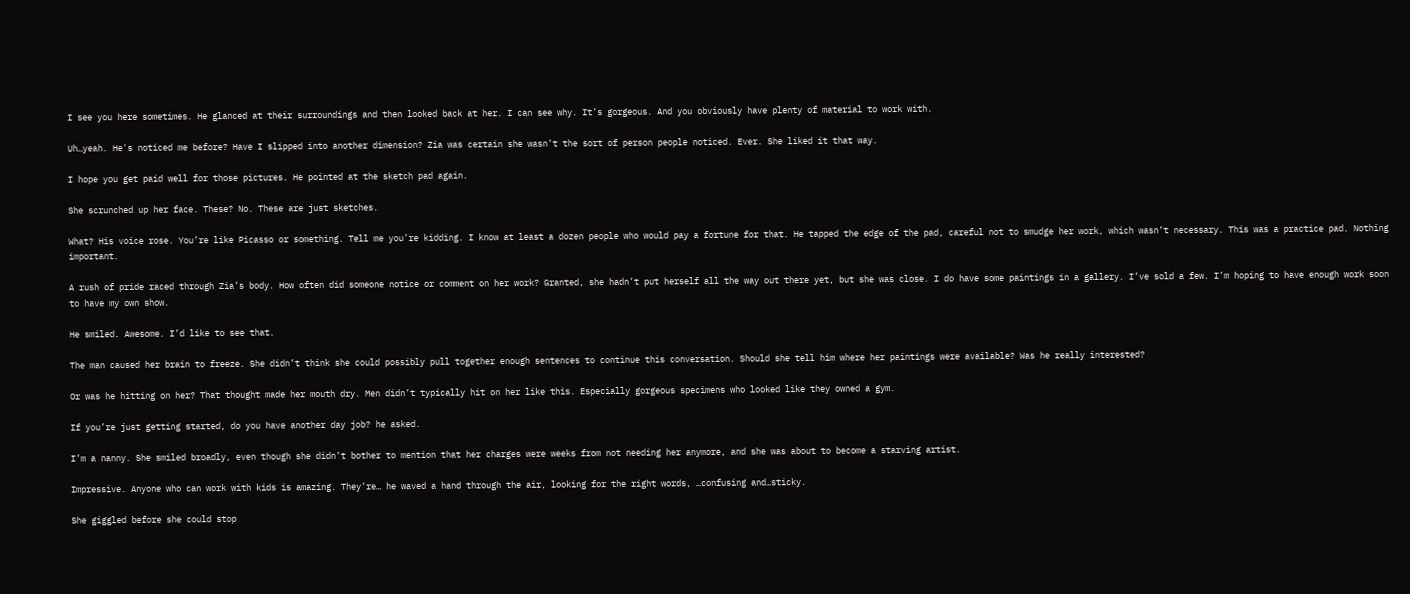I see you here sometimes. He glanced at their surroundings and then looked back at her. I can see why. It’s gorgeous. And you obviously have plenty of material to work with.

Uh…yeah. He's noticed me before? Have I slipped into another dimension? Zia was certain she wasn’t the sort of person people noticed. Ever. She liked it that way.

I hope you get paid well for those pictures. He pointed at the sketch pad again.

She scrunched up her face. These? No. These are just sketches.

What? His voice rose. You’re like Picasso or something. Tell me you’re kidding. I know at least a dozen people who would pay a fortune for that. He tapped the edge of the pad, careful not to smudge her work, which wasn’t necessary. This was a practice pad. Nothing important.

A rush of pride raced through Zia’s body. How often did someone notice or comment on her work? Granted, she hadn’t put herself all the way out there yet, but she was close. I do have some paintings in a gallery. I’ve sold a few. I’m hoping to have enough work soon to have my own show.

He smiled. Awesome. I’d like to see that.

The man caused her brain to freeze. She didn’t think she could possibly pull together enough sentences to continue this conversation. Should she tell him where her paintings were available? Was he really interested?

Or was he hitting on her? That thought made her mouth dry. Men didn’t typically hit on her like this. Especially gorgeous specimens who looked like they owned a gym.

If you’re just getting started, do you have another day job? he asked.

I’m a nanny. She smiled broadly, even though she didn’t bother to mention that her charges were weeks from not needing her anymore, and she was about to become a starving artist.

Impressive. Anyone who can work with kids is amazing. They’re… he waved a hand through the air, looking for the right words, …confusing and…sticky.

She giggled before she could stop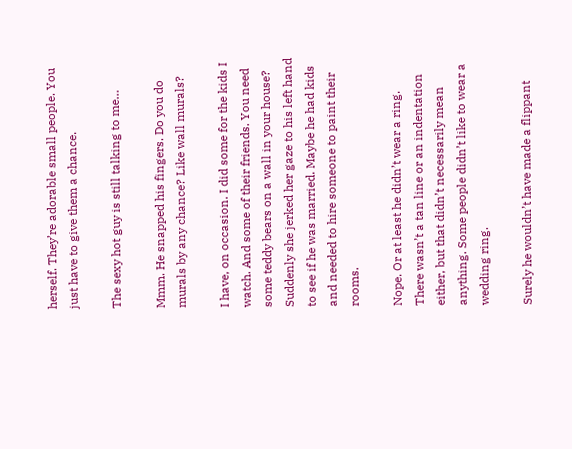herself. They’re adorable small people. You just have to give them a chance.

The sexy hot guy is still talking to me…

Mmm. He snapped his fingers. Do you do murals by any chance? Like wall murals?

I have, on occasion. I did some for the kids I watch. And some of their friends. You need some teddy bears on a wall in your house? Suddenly she jerked her gaze to his left hand to see if he was married. Maybe he had kids and needed to hire someone to paint their rooms.

Nope. Or at least he didn’t wear a ring. There wasn’t a tan line or an indentation either, but that didn’t necessarily mean anything. Some people didn’t like to wear a wedding ring.

Surely he wouldn’t have made a flippant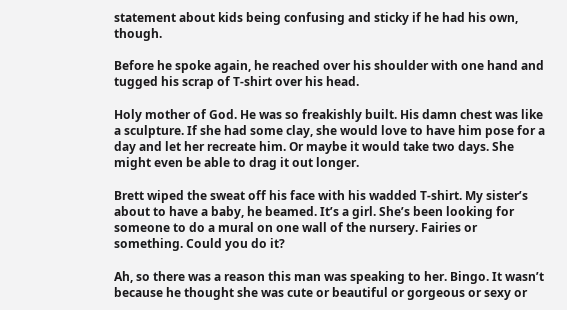statement about kids being confusing and sticky if he had his own, though.

Before he spoke again, he reached over his shoulder with one hand and tugged his scrap of T-shirt over his head.

Holy mother of God. He was so freakishly built. His damn chest was like a sculpture. If she had some clay, she would love to have him pose for a day and let her recreate him. Or maybe it would take two days. She might even be able to drag it out longer.

Brett wiped the sweat off his face with his wadded T-shirt. My sister’s about to have a baby, he beamed. It’s a girl. She’s been looking for someone to do a mural on one wall of the nursery. Fairies or something. Could you do it?

Ah, so there was a reason this man was speaking to her. Bingo. It wasn’t because he thought she was cute or beautiful or gorgeous or sexy or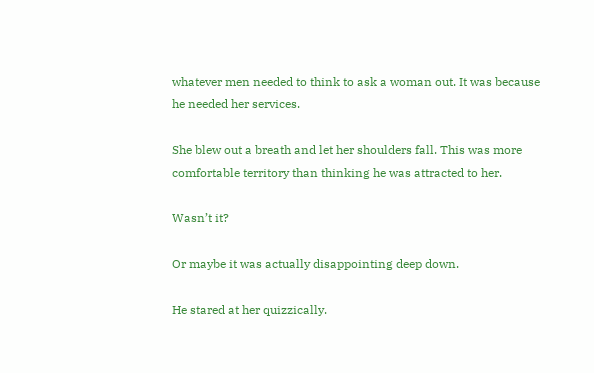whatever men needed to think to ask a woman out. It was because he needed her services.

She blew out a breath and let her shoulders fall. This was more comfortable territory than thinking he was attracted to her.

Wasn’t it?

Or maybe it was actually disappointing deep down.

He stared at her quizzically.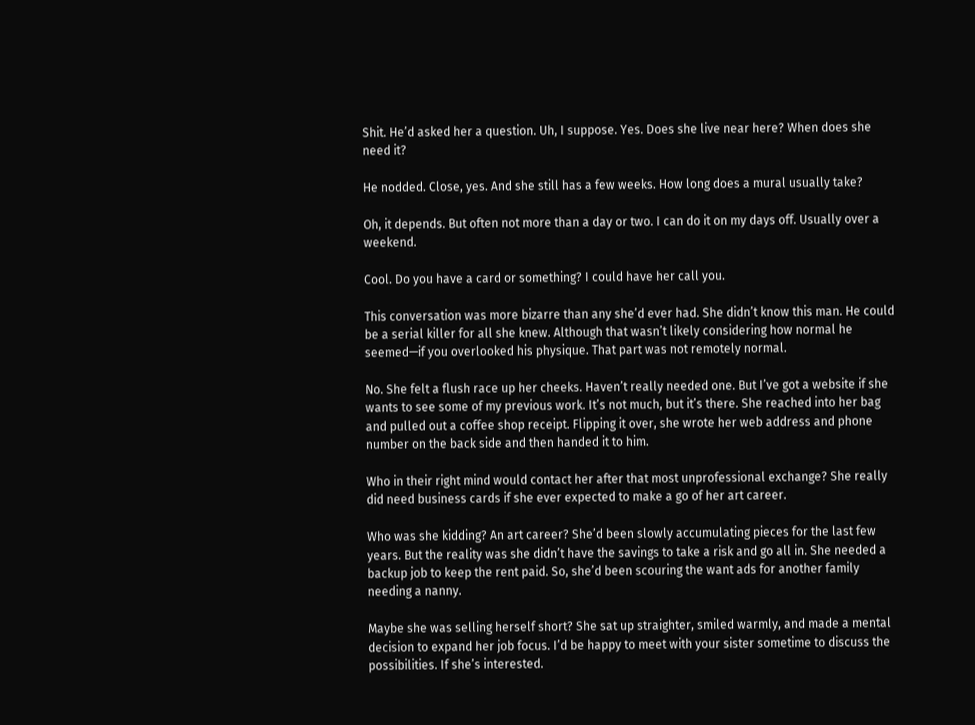Shit. He’d asked her a question. Uh, I suppose. Yes. Does she live near here? When does she need it?

He nodded. Close, yes. And she still has a few weeks. How long does a mural usually take?

Oh, it depends. But often not more than a day or two. I can do it on my days off. Usually over a weekend.

Cool. Do you have a card or something? I could have her call you.

This conversation was more bizarre than any she’d ever had. She didn’t know this man. He could be a serial killer for all she knew. Although that wasn’t likely considering how normal he seemed—if you overlooked his physique. That part was not remotely normal.

No. She felt a flush race up her cheeks. Haven’t really needed one. But I’ve got a website if she wants to see some of my previous work. It’s not much, but it’s there. She reached into her bag and pulled out a coffee shop receipt. Flipping it over, she wrote her web address and phone number on the back side and then handed it to him.

Who in their right mind would contact her after that most unprofessional exchange? She really did need business cards if she ever expected to make a go of her art career.

Who was she kidding? An art career? She’d been slowly accumulating pieces for the last few years. But the reality was she didn’t have the savings to take a risk and go all in. She needed a backup job to keep the rent paid. So, she’d been scouring the want ads for another family needing a nanny.

Maybe she was selling herself short? She sat up straighter, smiled warmly, and made a mental decision to expand her job focus. I’d be happy to meet with your sister sometime to discuss the possibilities. If she’s interested.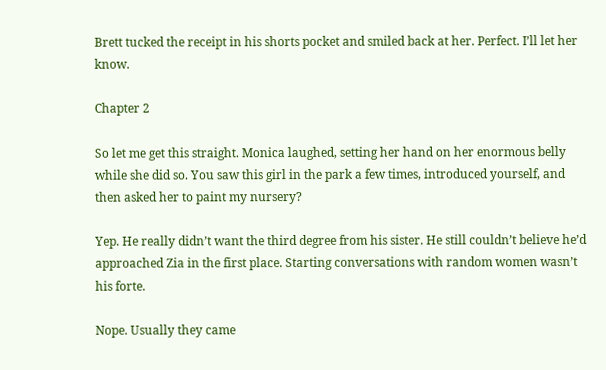Brett tucked the receipt in his shorts pocket and smiled back at her. Perfect. I’ll let her know.

Chapter 2

So let me get this straight. Monica laughed, setting her hand on her enormous belly while she did so. You saw this girl in the park a few times, introduced yourself, and then asked her to paint my nursery?

Yep. He really didn’t want the third degree from his sister. He still couldn’t believe he’d approached Zia in the first place. Starting conversations with random women wasn’t his forte.

Nope. Usually they came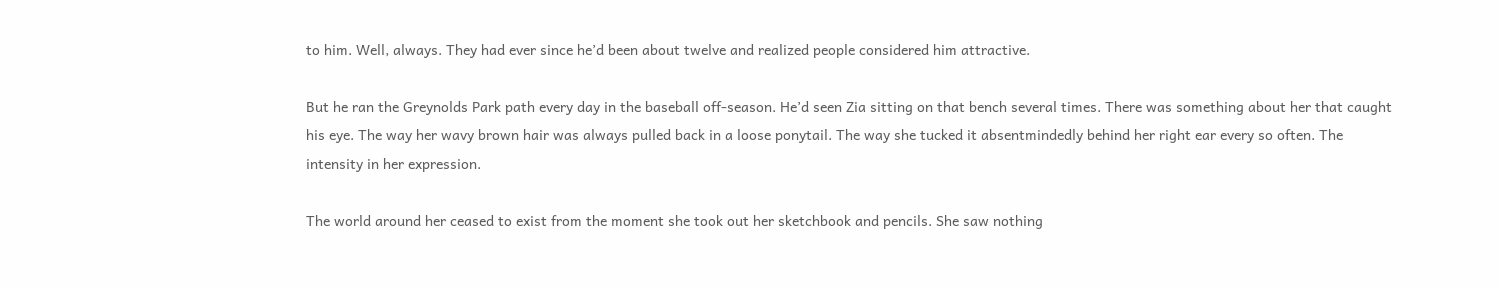to him. Well, always. They had ever since he’d been about twelve and realized people considered him attractive.

But he ran the Greynolds Park path every day in the baseball off-season. He’d seen Zia sitting on that bench several times. There was something about her that caught his eye. The way her wavy brown hair was always pulled back in a loose ponytail. The way she tucked it absentmindedly behind her right ear every so often. The intensity in her expression.

The world around her ceased to exist from the moment she took out her sketchbook and pencils. She saw nothing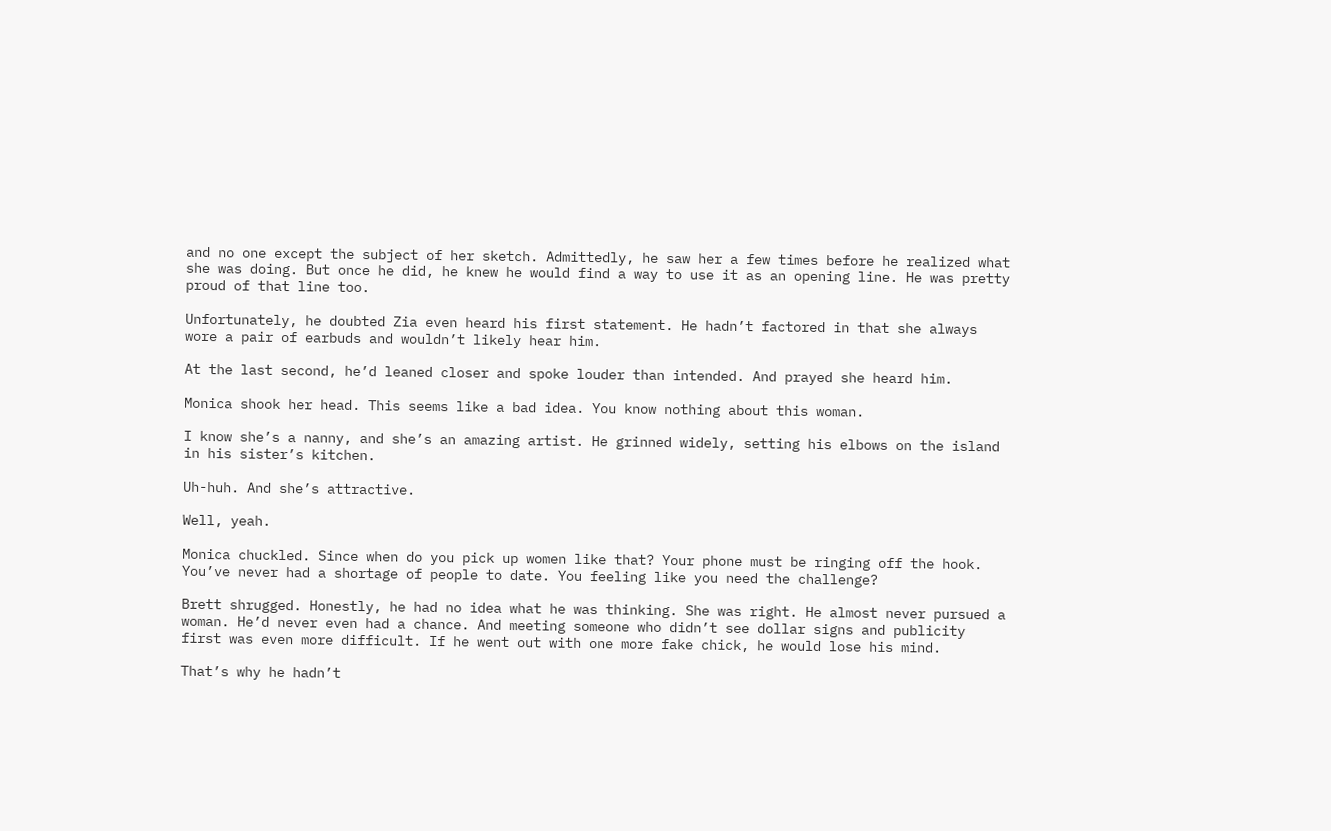and no one except the subject of her sketch. Admittedly, he saw her a few times before he realized what she was doing. But once he did, he knew he would find a way to use it as an opening line. He was pretty proud of that line too.

Unfortunately, he doubted Zia even heard his first statement. He hadn’t factored in that she always wore a pair of earbuds and wouldn’t likely hear him.

At the last second, he’d leaned closer and spoke louder than intended. And prayed she heard him.

Monica shook her head. This seems like a bad idea. You know nothing about this woman.

I know she’s a nanny, and she’s an amazing artist. He grinned widely, setting his elbows on the island in his sister’s kitchen.

Uh-huh. And she’s attractive.

Well, yeah.

Monica chuckled. Since when do you pick up women like that? Your phone must be ringing off the hook. You’ve never had a shortage of people to date. You feeling like you need the challenge?

Brett shrugged. Honestly, he had no idea what he was thinking. She was right. He almost never pursued a woman. He’d never even had a chance. And meeting someone who didn’t see dollar signs and publicity first was even more difficult. If he went out with one more fake chick, he would lose his mind.

That’s why he hadn’t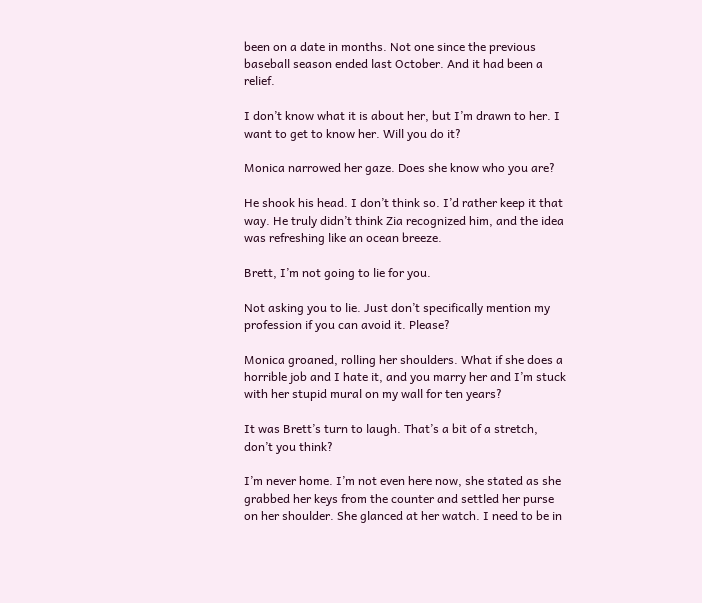been on a date in months. Not one since the previous baseball season ended last October. And it had been a relief.

I don’t know what it is about her, but I’m drawn to her. I want to get to know her. Will you do it?

Monica narrowed her gaze. Does she know who you are?

He shook his head. I don’t think so. I’d rather keep it that way. He truly didn’t think Zia recognized him, and the idea was refreshing like an ocean breeze.

Brett, I’m not going to lie for you.

Not asking you to lie. Just don’t specifically mention my profession if you can avoid it. Please?

Monica groaned, rolling her shoulders. What if she does a horrible job and I hate it, and you marry her and I’m stuck with her stupid mural on my wall for ten years?

It was Brett’s turn to laugh. That’s a bit of a stretch, don’t you think?

I’m never home. I’m not even here now, she stated as she grabbed her keys from the counter and settled her purse on her shoulder. She glanced at her watch. I need to be in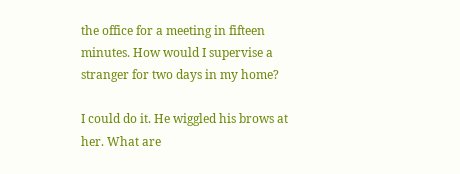the office for a meeting in fifteen minutes. How would I supervise a stranger for two days in my home?

I could do it. He wiggled his brows at her. What are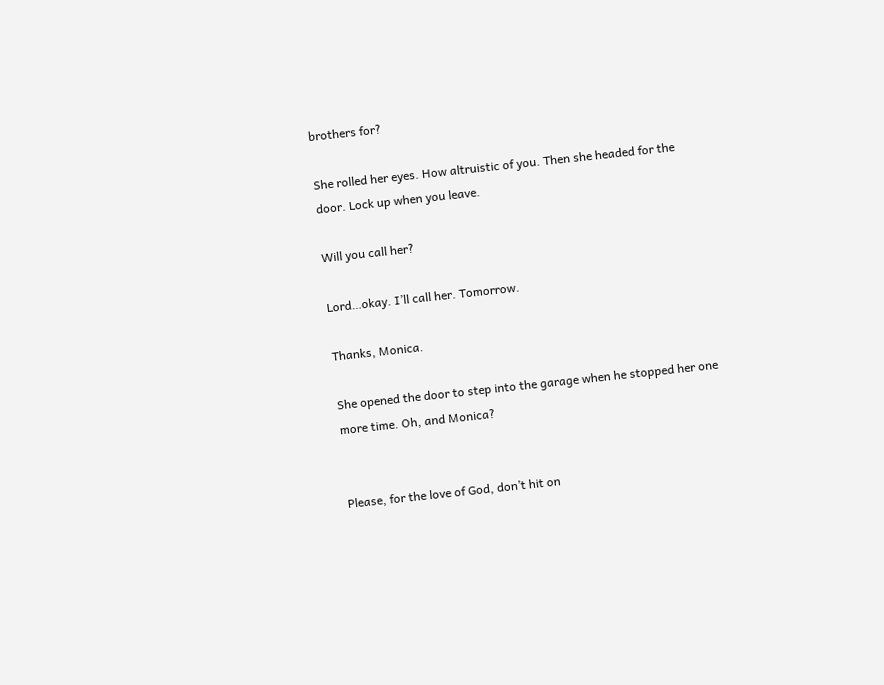brothers for?

She rolled her eyes. How altruistic of you. Then she headed for the door. Lock up when you leave.

Will you call her?

Lord…okay. I’ll call her. Tomorrow.

Thanks, Monica.

She opened the door to step into the garage when he stopped her one more time. Oh, and Monica?


Please, for the love of God, don’t hit on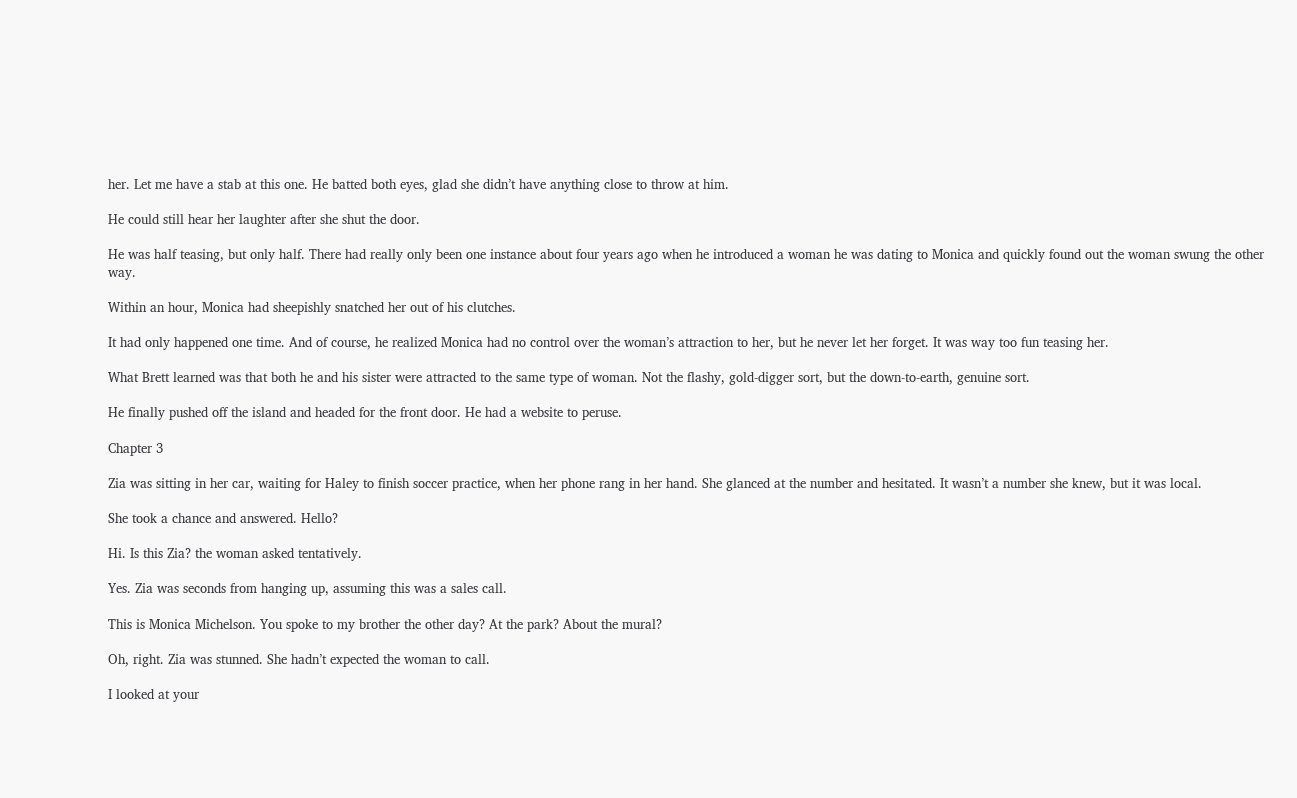her. Let me have a stab at this one. He batted both eyes, glad she didn’t have anything close to throw at him.

He could still hear her laughter after she shut the door.

He was half teasing, but only half. There had really only been one instance about four years ago when he introduced a woman he was dating to Monica and quickly found out the woman swung the other way.

Within an hour, Monica had sheepishly snatched her out of his clutches.

It had only happened one time. And of course, he realized Monica had no control over the woman’s attraction to her, but he never let her forget. It was way too fun teasing her.

What Brett learned was that both he and his sister were attracted to the same type of woman. Not the flashy, gold-digger sort, but the down-to-earth, genuine sort.

He finally pushed off the island and headed for the front door. He had a website to peruse.

Chapter 3

Zia was sitting in her car, waiting for Haley to finish soccer practice, when her phone rang in her hand. She glanced at the number and hesitated. It wasn’t a number she knew, but it was local.

She took a chance and answered. Hello?

Hi. Is this Zia? the woman asked tentatively.

Yes. Zia was seconds from hanging up, assuming this was a sales call.

This is Monica Michelson. You spoke to my brother the other day? At the park? About the mural?

Oh, right. Zia was stunned. She hadn’t expected the woman to call.

I looked at your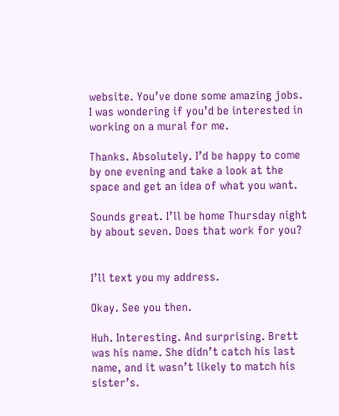website. You’ve done some amazing jobs. I was wondering if you’d be interested in working on a mural for me.

Thanks. Absolutely. I’d be happy to come by one evening and take a look at the space and get an idea of what you want.

Sounds great. I’ll be home Thursday night by about seven. Does that work for you?


I’ll text you my address.

Okay. See you then.

Huh. Interesting. And surprising. Brett was his name. She didn’t catch his last name, and it wasn’t likely to match his sister’s.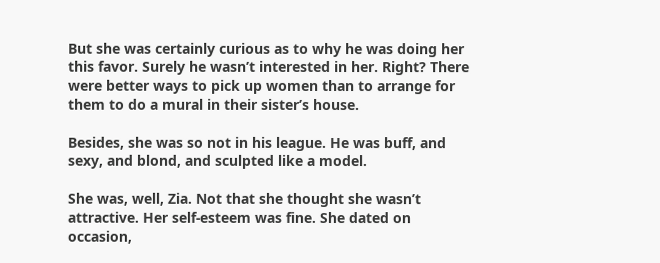But she was certainly curious as to why he was doing her this favor. Surely he wasn’t interested in her. Right? There were better ways to pick up women than to arrange for them to do a mural in their sister’s house.

Besides, she was so not in his league. He was buff, and sexy, and blond, and sculpted like a model.

She was, well, Zia. Not that she thought she wasn’t attractive. Her self-esteem was fine. She dated on occasion,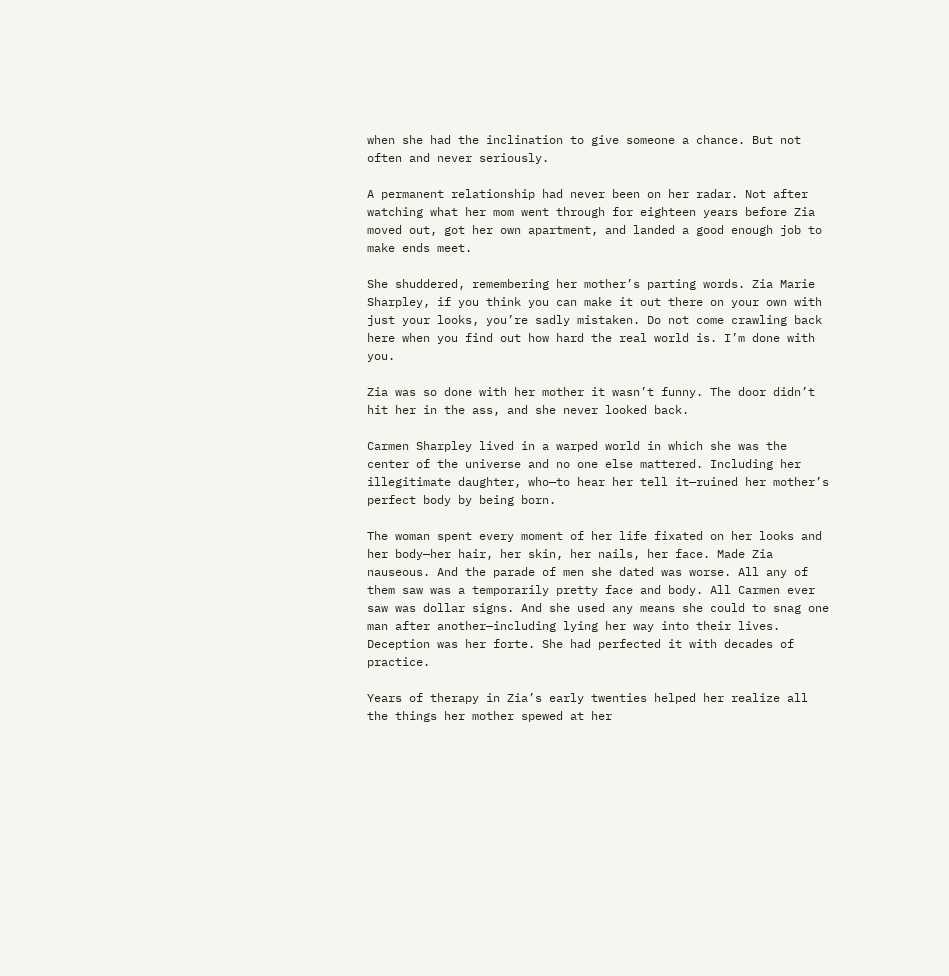when she had the inclination to give someone a chance. But not often and never seriously.

A permanent relationship had never been on her radar. Not after watching what her mom went through for eighteen years before Zia moved out, got her own apartment, and landed a good enough job to make ends meet.

She shuddered, remembering her mother’s parting words. Zia Marie Sharpley, if you think you can make it out there on your own with just your looks, you’re sadly mistaken. Do not come crawling back here when you find out how hard the real world is. I’m done with you.

Zia was so done with her mother it wasn’t funny. The door didn’t hit her in the ass, and she never looked back.

Carmen Sharpley lived in a warped world in which she was the center of the universe and no one else mattered. Including her illegitimate daughter, who—to hear her tell it—ruined her mother’s perfect body by being born.

The woman spent every moment of her life fixated on her looks and her body—her hair, her skin, her nails, her face. Made Zia nauseous. And the parade of men she dated was worse. All any of them saw was a temporarily pretty face and body. All Carmen ever saw was dollar signs. And she used any means she could to snag one man after another—including lying her way into their lives. Deception was her forte. She had perfected it with decades of practice.

Years of therapy in Zia’s early twenties helped her realize all the things her mother spewed at her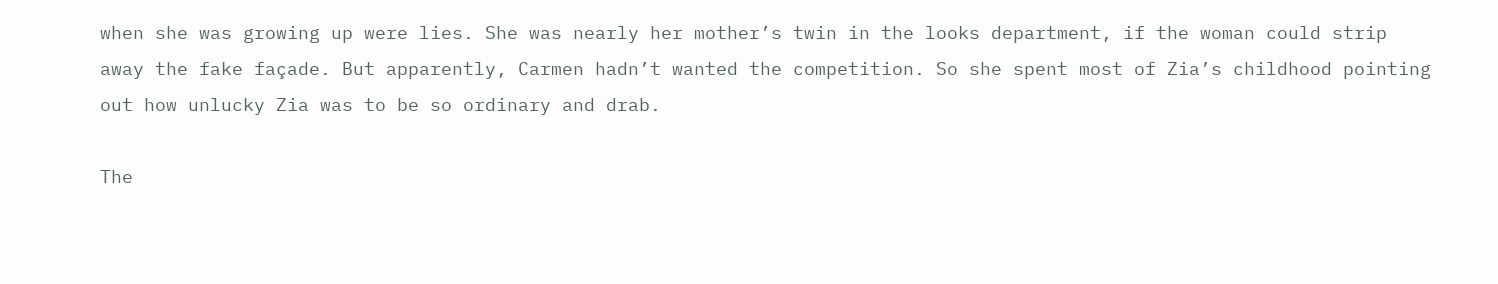when she was growing up were lies. She was nearly her mother’s twin in the looks department, if the woman could strip away the fake façade. But apparently, Carmen hadn’t wanted the competition. So she spent most of Zia’s childhood pointing out how unlucky Zia was to be so ordinary and drab.

The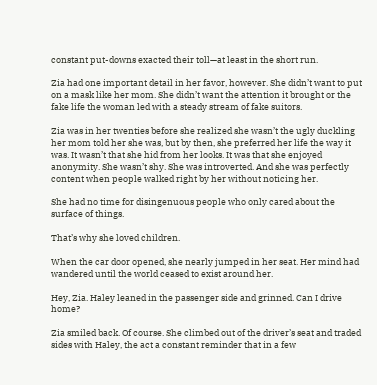constant put-downs exacted their toll—at least in the short run.

Zia had one important detail in her favor, however. She didn’t want to put on a mask like her mom. She didn’t want the attention it brought or the fake life the woman led with a steady stream of fake suitors.

Zia was in her twenties before she realized she wasn’t the ugly duckling her mom told her she was, but by then, she preferred her life the way it was. It wasn’t that she hid from her looks. It was that she enjoyed anonymity. She wasn’t shy. She was introverted. And she was perfectly content when people walked right by her without noticing her.

She had no time for disingenuous people who only cared about the surface of things.

That’s why she loved children.

When the car door opened, she nearly jumped in her seat. Her mind had wandered until the world ceased to exist around her.

Hey, Zia. Haley leaned in the passenger side and grinned. Can I drive home?

Zia smiled back. Of course. She climbed out of the driver’s seat and traded sides with Haley, the act a constant reminder that in a few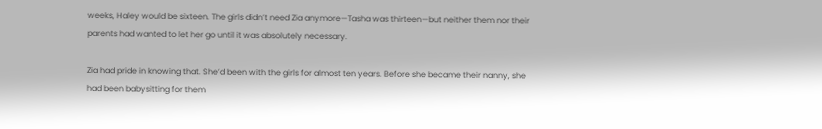weeks, Haley would be sixteen. The girls didn’t need Zia anymore—Tasha was thirteen—but neither them nor their parents had wanted to let her go until it was absolutely necessary.

Zia had pride in knowing that. She’d been with the girls for almost ten years. Before she became their nanny, she had been babysitting for them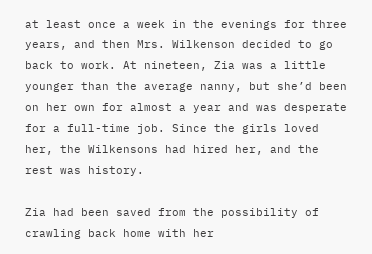at least once a week in the evenings for three years, and then Mrs. Wilkenson decided to go back to work. At nineteen, Zia was a little younger than the average nanny, but she’d been on her own for almost a year and was desperate for a full-time job. Since the girls loved her, the Wilkensons had hired her, and the rest was history.

Zia had been saved from the possibility of crawling back home with her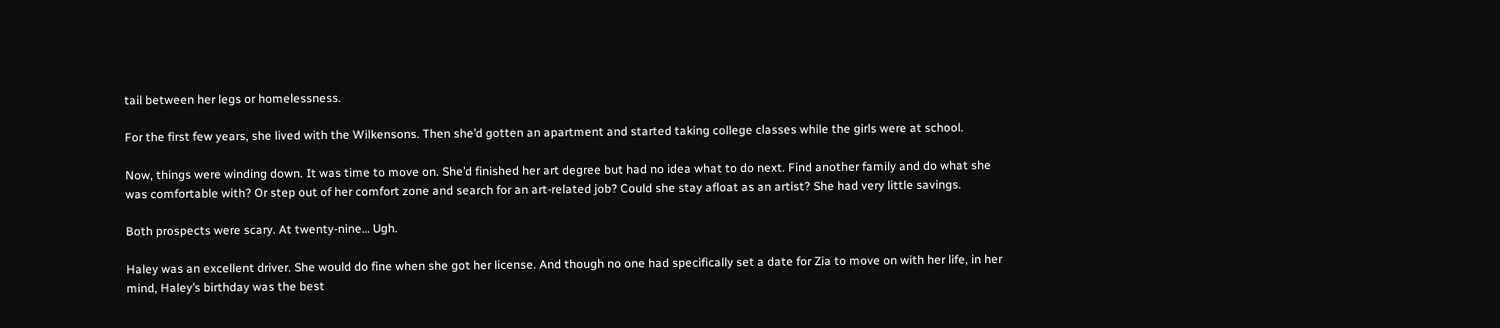tail between her legs or homelessness.

For the first few years, she lived with the Wilkensons. Then she’d gotten an apartment and started taking college classes while the girls were at school.

Now, things were winding down. It was time to move on. She’d finished her art degree but had no idea what to do next. Find another family and do what she was comfortable with? Or step out of her comfort zone and search for an art-related job? Could she stay afloat as an artist? She had very little savings.

Both prospects were scary. At twenty-nine… Ugh.

Haley was an excellent driver. She would do fine when she got her license. And though no one had specifically set a date for Zia to move on with her life, in her mind, Haley’s birthday was the best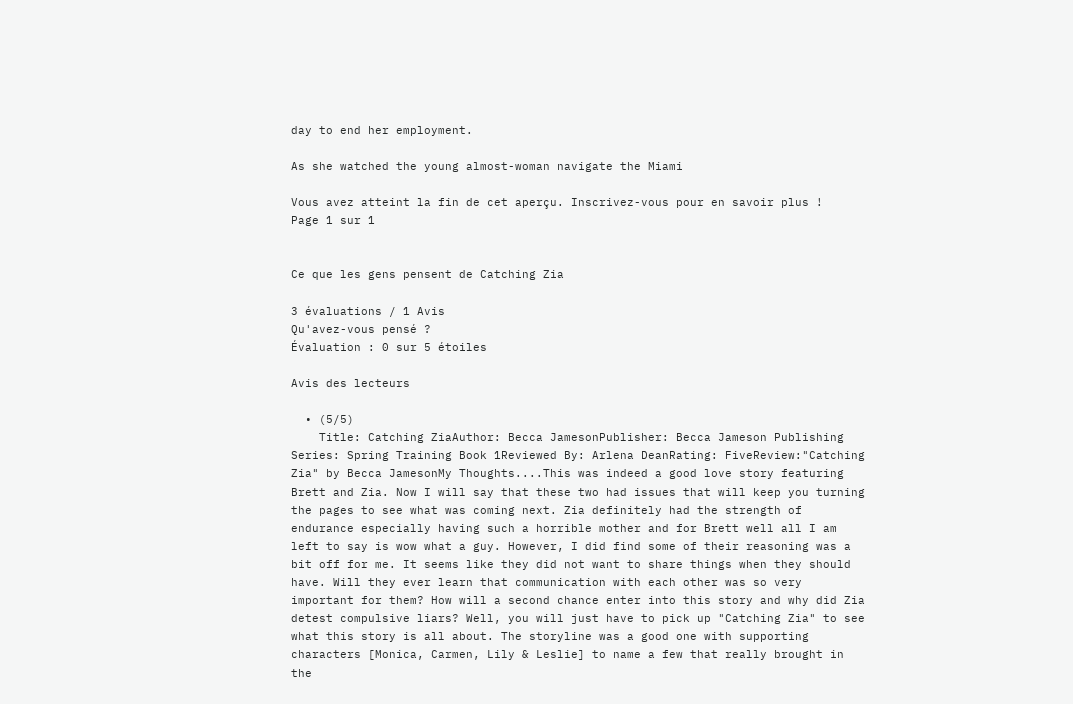day to end her employment.

As she watched the young almost-woman navigate the Miami

Vous avez atteint la fin de cet aperçu. Inscrivez-vous pour en savoir plus !
Page 1 sur 1


Ce que les gens pensent de Catching Zia

3 évaluations / 1 Avis
Qu'avez-vous pensé ?
Évaluation : 0 sur 5 étoiles

Avis des lecteurs

  • (5/5)
    Title: Catching ZiaAuthor: Becca JamesonPublisher: Becca Jameson Publishing Series: Spring Training Book 1Reviewed By: Arlena DeanRating: FiveReview:"Catching Zia" by Becca JamesonMy Thoughts....This was indeed a good love story featuring Brett and Zia. Now I will say that these two had issues that will keep you turning the pages to see what was coming next. Zia definitely had the strength of endurance especially having such a horrible mother and for Brett well all I am left to say is wow what a guy. However, I did find some of their reasoning was a bit off for me. It seems like they did not want to share things when they should have. Will they ever learn that communication with each other was so very important for them? How will a second chance enter into this story and why did Zia detest compulsive liars? Well, you will just have to pick up "Catching Zia" to see what this story is all about. The storyline was a good one with supporting characters [Monica, Carmen, Lily & Leslie] to name a few that really brought in the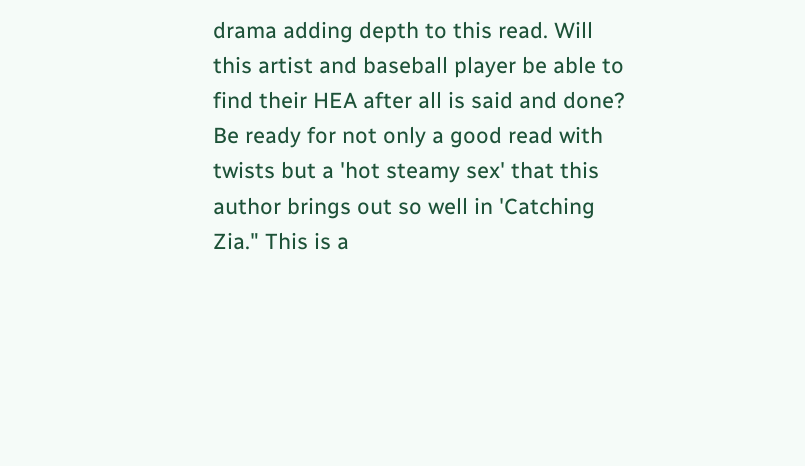drama adding depth to this read. Will this artist and baseball player be able to find their HEA after all is said and done? Be ready for not only a good read with twists but a 'hot steamy sex' that this author brings out so well in 'Catching Zia." This is a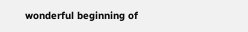wonderful beginning of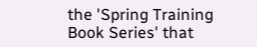the 'Spring Training Book Series' that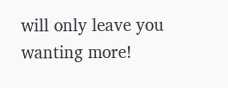will only leave you wanting more!